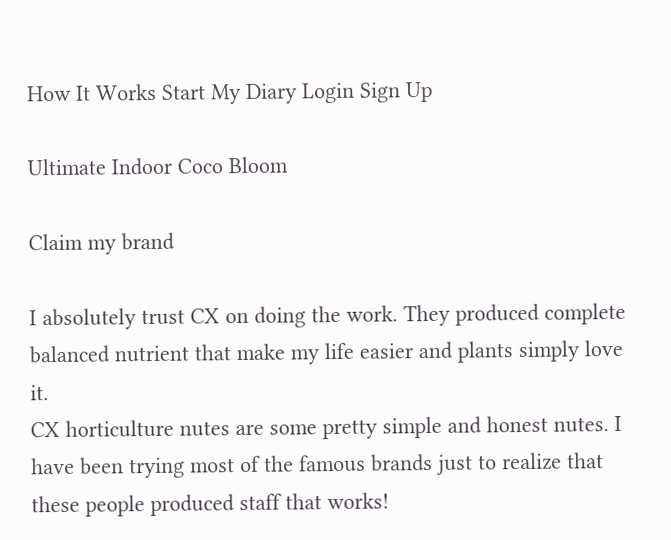How It Works Start My Diary Login Sign Up

Ultimate Indoor Coco Bloom

Claim my brand

I absolutely trust CX on doing the work. They produced complete balanced nutrient that make my life easier and plants simply love it.
CX horticulture nutes are some pretty simple and honest nutes. I have been trying most of the famous brands just to realize that these people produced staff that works!